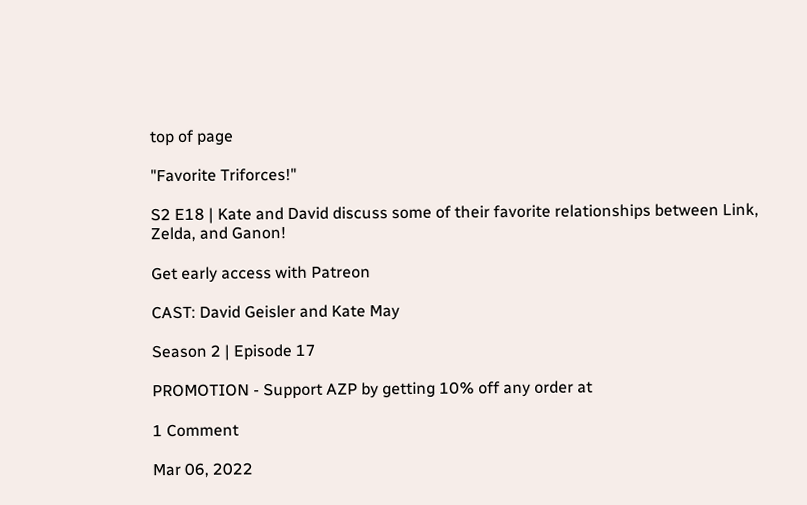top of page

"Favorite Triforces!"

S2 E18 | Kate and David discuss some of their favorite relationships between Link, Zelda, and Ganon!

Get early access with Patreon

CAST: David Geisler and Kate May

Season 2 | Episode 17

PROMOTION - Support AZP by getting 10% off any order at

1 Comment

Mar 06, 2022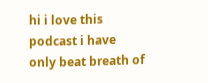hi i love this podcast i have only beat breath of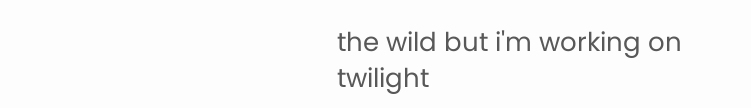the wild but i'm working on twilight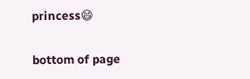princess😄

bottom of page